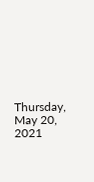Thursday, May 20, 2021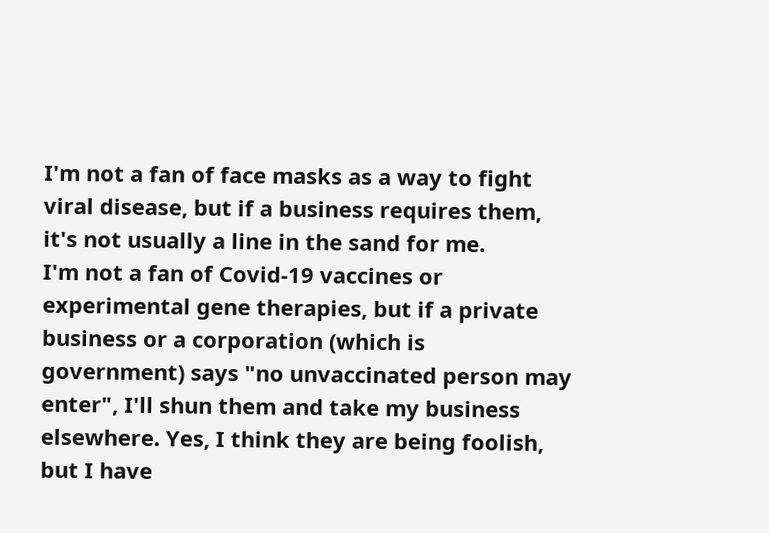I'm not a fan of face masks as a way to fight viral disease, but if a business requires them, it's not usually a line in the sand for me.
I'm not a fan of Covid-19 vaccines or experimental gene therapies, but if a private business or a corporation (which is government) says "no unvaccinated person may enter", I'll shun them and take my business elsewhere. Yes, I think they are being foolish, but I have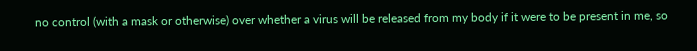no control (with a mask or otherwise) over whether a virus will be released from my body if it were to be present in me, so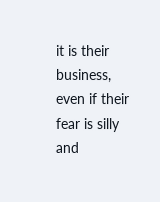it is their business, even if their fear is silly and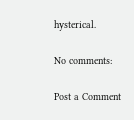hysterical.

No comments:

Post a Comment